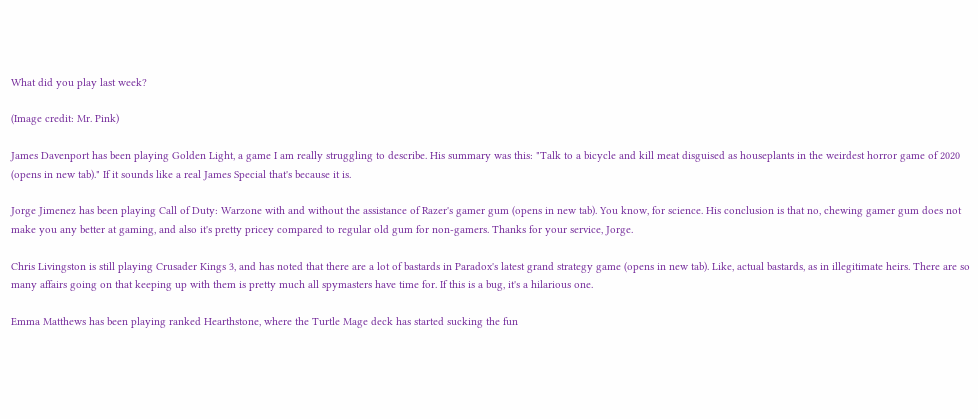What did you play last week?

(Image credit: Mr. Pink)

James Davenport has been playing Golden Light, a game I am really struggling to describe. His summary was this: "Talk to a bicycle and kill meat disguised as houseplants in the weirdest horror game of 2020 (opens in new tab)." If it sounds like a real James Special that's because it is.

Jorge Jimenez has been playing Call of Duty: Warzone with and without the assistance of Razer's gamer gum (opens in new tab). You know, for science. His conclusion is that no, chewing gamer gum does not make you any better at gaming, and also it's pretty pricey compared to regular old gum for non-gamers. Thanks for your service, Jorge.

Chris Livingston is still playing Crusader Kings 3, and has noted that there are a lot of bastards in Paradox's latest grand strategy game (opens in new tab). Like, actual bastards, as in illegitimate heirs. There are so many affairs going on that keeping up with them is pretty much all spymasters have time for. If this is a bug, it's a hilarious one.

Emma Matthews has been playing ranked Hearthstone, where the Turtle Mage deck has started sucking the fun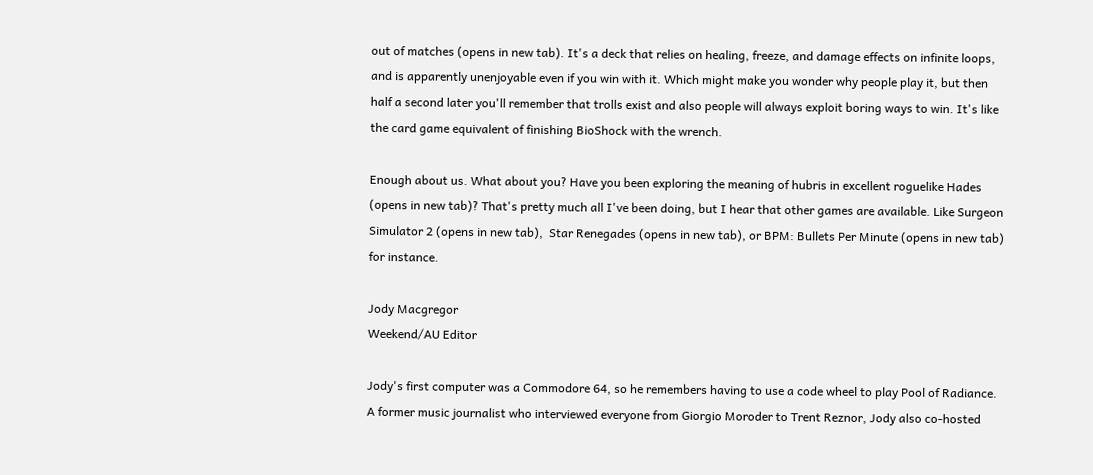out of matches (opens in new tab). It's a deck that relies on healing, freeze, and damage effects on infinite loops, and is apparently unenjoyable even if you win with it. Which might make you wonder why people play it, but then half a second later you'll remember that trolls exist and also people will always exploit boring ways to win. It's like the card game equivalent of finishing BioShock with the wrench.

Enough about us. What about you? Have you been exploring the meaning of hubris in excellent roguelike Hades (opens in new tab)? That's pretty much all I've been doing, but I hear that other games are available. Like Surgeon Simulator 2 (opens in new tab),  Star Renegades (opens in new tab), or BPM: Bullets Per Minute (opens in new tab) for instance.

Jody Macgregor
Weekend/AU Editor

Jody's first computer was a Commodore 64, so he remembers having to use a code wheel to play Pool of Radiance. A former music journalist who interviewed everyone from Giorgio Moroder to Trent Reznor, Jody also co-hosted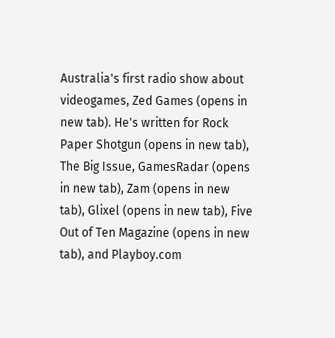Australia's first radio show about videogames, Zed Games (opens in new tab). He's written for Rock Paper Shotgun (opens in new tab), The Big Issue, GamesRadar (opens in new tab), Zam (opens in new tab), Glixel (opens in new tab), Five Out of Ten Magazine (opens in new tab), and Playboy.com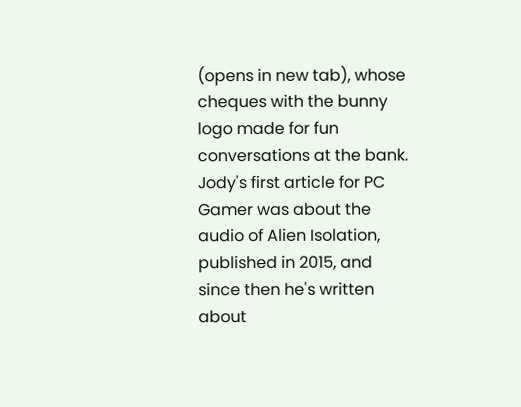(opens in new tab), whose cheques with the bunny logo made for fun conversations at the bank. Jody's first article for PC Gamer was about the audio of Alien Isolation, published in 2015, and since then he's written about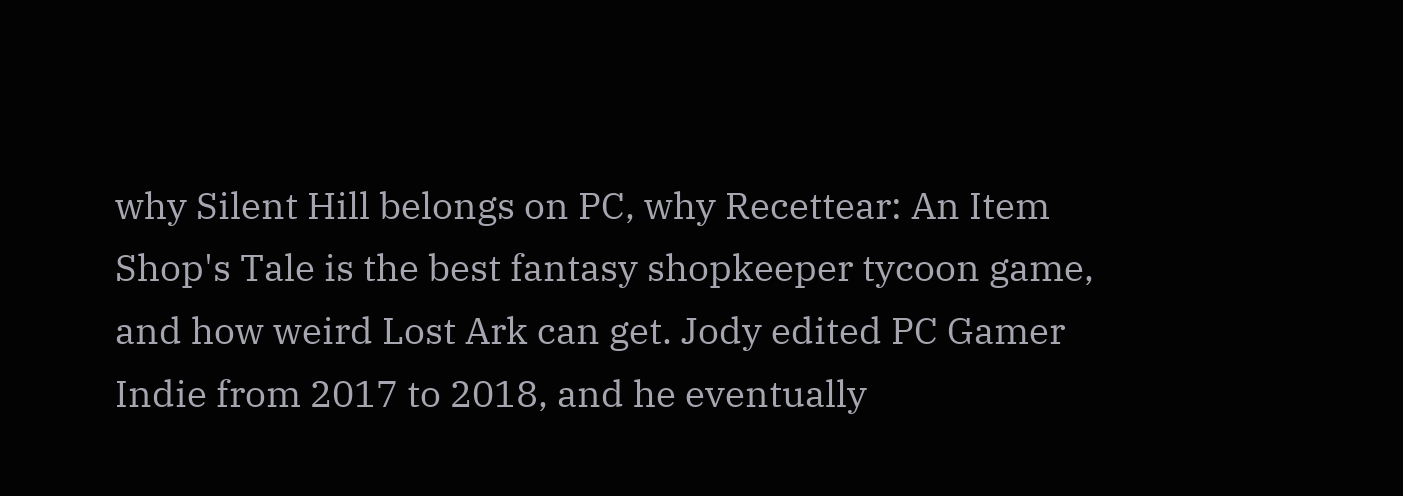why Silent Hill belongs on PC, why Recettear: An Item Shop's Tale is the best fantasy shopkeeper tycoon game, and how weird Lost Ark can get. Jody edited PC Gamer Indie from 2017 to 2018, and he eventually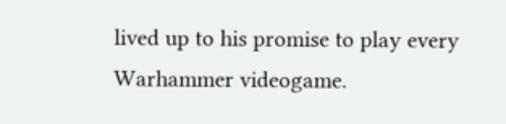lived up to his promise to play every Warhammer videogame.